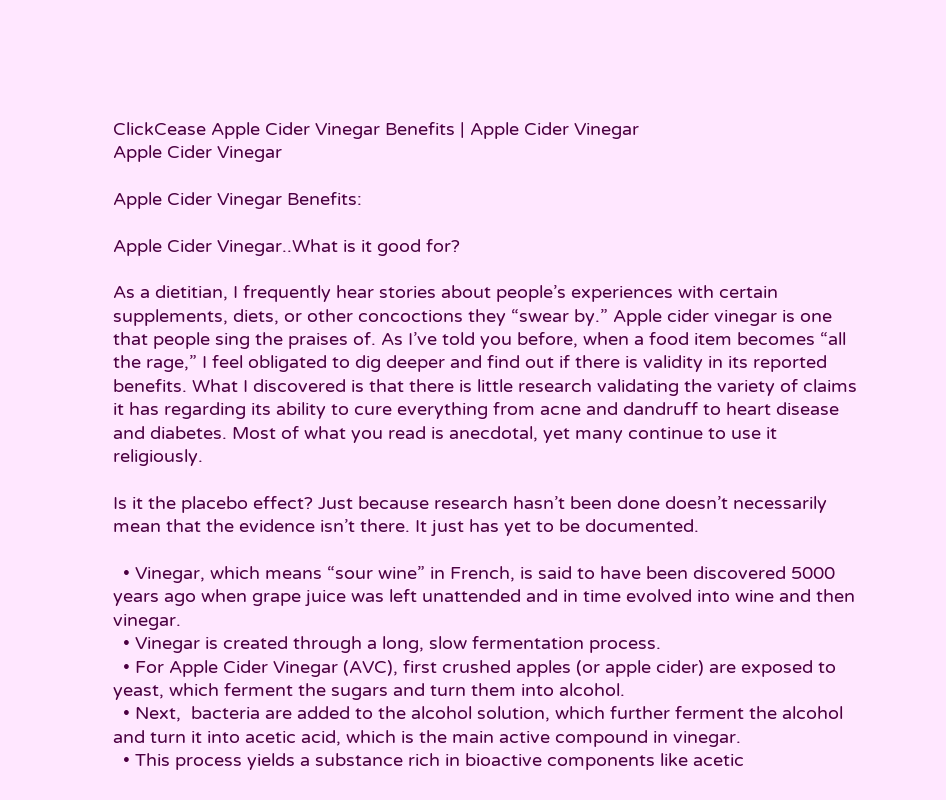ClickCease Apple Cider Vinegar Benefits | Apple Cider Vinegar
Apple Cider Vinegar

Apple Cider Vinegar Benefits:

Apple Cider Vinegar..What is it good for?

As a dietitian, I frequently hear stories about people’s experiences with certain supplements, diets, or other concoctions they “swear by.” Apple cider vinegar is one that people sing the praises of. As I’ve told you before, when a food item becomes “all the rage,” I feel obligated to dig deeper and find out if there is validity in its reported benefits. What I discovered is that there is little research validating the variety of claims it has regarding its ability to cure everything from acne and dandruff to heart disease and diabetes. Most of what you read is anecdotal, yet many continue to use it religiously.

Is it the placebo effect? Just because research hasn’t been done doesn’t necessarily mean that the evidence isn’t there. It just has yet to be documented.

  • Vinegar, which means “sour wine” in French, is said to have been discovered 5000 years ago when grape juice was left unattended and in time evolved into wine and then vinegar.
  • Vinegar is created through a long, slow fermentation process.
  • For Apple Cider Vinegar (AVC), first crushed apples (or apple cider) are exposed to yeast, which ferment the sugars and turn them into alcohol.
  • Next,  bacteria are added to the alcohol solution, which further ferment the alcohol and turn it into acetic acid, which is the main active compound in vinegar.
  • This process yields a substance rich in bioactive components like acetic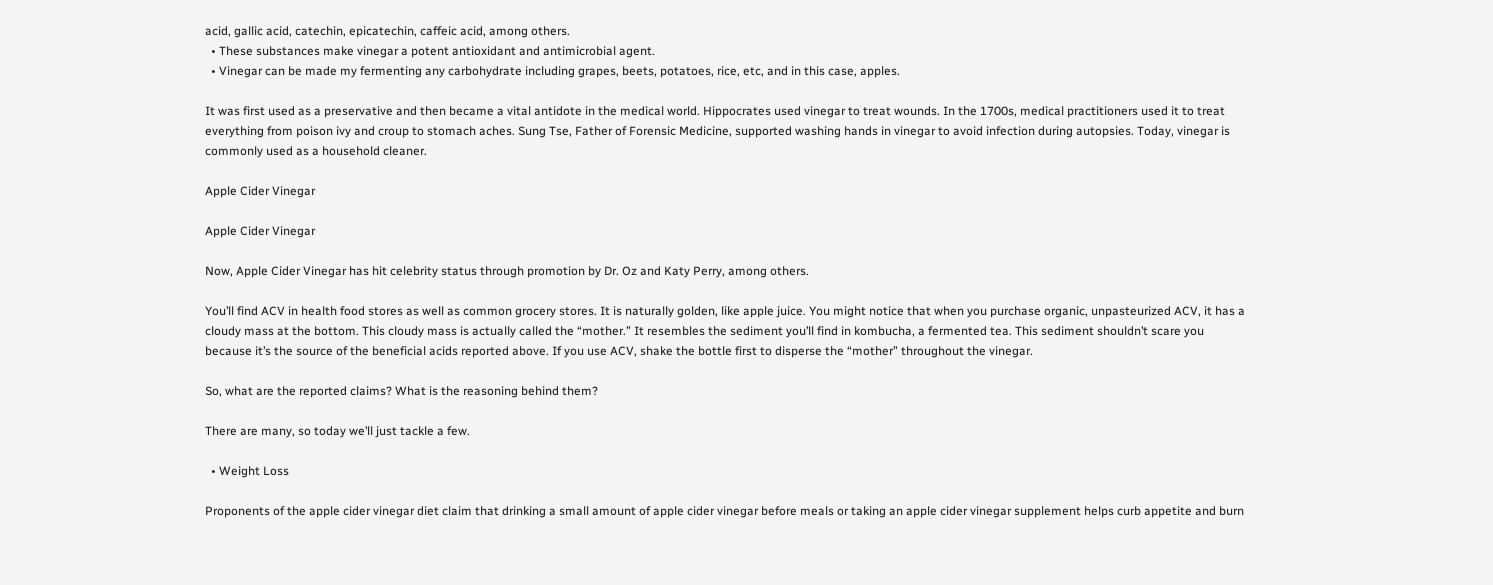acid, gallic acid, catechin, epicatechin, caffeic acid, among others.
  • These substances make vinegar a potent antioxidant and antimicrobial agent.
  • Vinegar can be made my fermenting any carbohydrate including grapes, beets, potatoes, rice, etc, and in this case, apples.

It was first used as a preservative and then became a vital antidote in the medical world. Hippocrates used vinegar to treat wounds. In the 1700s, medical practitioners used it to treat everything from poison ivy and croup to stomach aches. Sung Tse, Father of Forensic Medicine, supported washing hands in vinegar to avoid infection during autopsies. Today, vinegar is commonly used as a household cleaner.

Apple Cider Vinegar

Apple Cider Vinegar

Now, Apple Cider Vinegar has hit celebrity status through promotion by Dr. Oz and Katy Perry, among others.

You’ll find ACV in health food stores as well as common grocery stores. It is naturally golden, like apple juice. You might notice that when you purchase organic, unpasteurized ACV, it has a cloudy mass at the bottom. This cloudy mass is actually called the “mother.” It resembles the sediment you’ll find in kombucha, a fermented tea. This sediment shouldn’t scare you because it’s the source of the beneficial acids reported above. If you use ACV, shake the bottle first to disperse the “mother” throughout the vinegar.

So, what are the reported claims? What is the reasoning behind them?

There are many, so today we’ll just tackle a few.

  • Weight Loss

Proponents of the apple cider vinegar diet claim that drinking a small amount of apple cider vinegar before meals or taking an apple cider vinegar supplement helps curb appetite and burn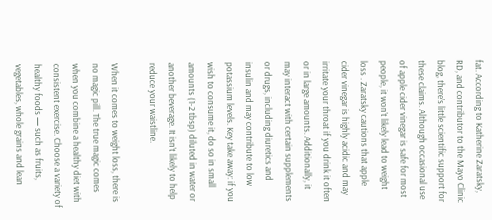fat. According to Katherine Zaratsky, RD, and contributor to the Mayo Clinic blog, there’s little scientific support for these claims. Although occasional use of apple cider vinegar is safe for most people, it won’t likely lead to weight loss . Zaratsky cautions that apple cider vinegar is highly acidic and may irritate your throat if you drink it often or in large amounts. Additionally, it may interact with certain supplements or drugs, including diuretics and insulin and may contribute to low potassium levels. Key take away: if you wish to consume it, do so in small amounts (1-2 tbsp) diluted in water or another beverage. It isn’t likely to help reduce your waistline.

When it comes to weight loss, there is no magic pill. The true magic comes when you combine a healthy diet with consistent exercise. Choose a variety of healthy foods — such as fruits, vegetables, whole grains and lean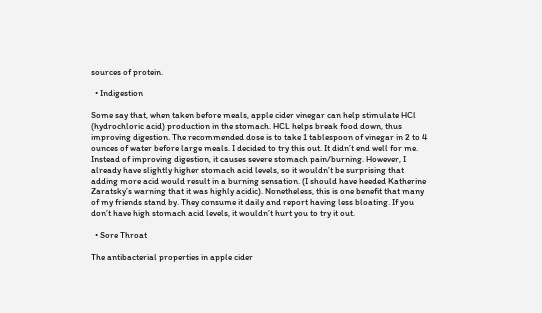sources of protein.

  • Indigestion

Some say that, when taken before meals, apple cider vinegar can help stimulate HCl (hydrochloric acid) production in the stomach. HCL helps break food down, thus improving digestion. The recommended dose is to take 1 tablespoon of vinegar in 2 to 4 ounces of water before large meals. I decided to try this out. It didn’t end well for me. Instead of improving digestion, it causes severe stomach pain/burning. However, I already have slightly higher stomach acid levels, so it wouldn’t be surprising that adding more acid would result in a burning sensation. (I should have heeded Katherine Zaratsky’s warning that it was highly acidic). Nonetheless, this is one benefit that many of my friends stand by. They consume it daily and report having less bloating. If you don’t have high stomach acid levels, it wouldn’t hurt you to try it out.

  • Sore Throat

The antibacterial properties in apple cider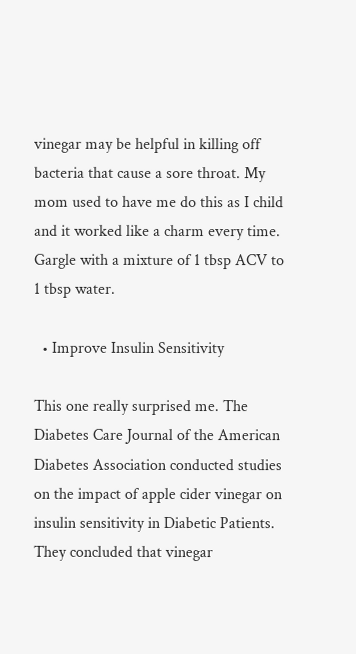vinegar may be helpful in killing off bacteria that cause a sore throat. My mom used to have me do this as I child and it worked like a charm every time. Gargle with a mixture of 1 tbsp ACV to 1 tbsp water.

  • Improve Insulin Sensitivity

This one really surprised me. The Diabetes Care Journal of the American Diabetes Association conducted studies on the impact of apple cider vinegar on insulin sensitivity in Diabetic Patients.  They concluded that vinegar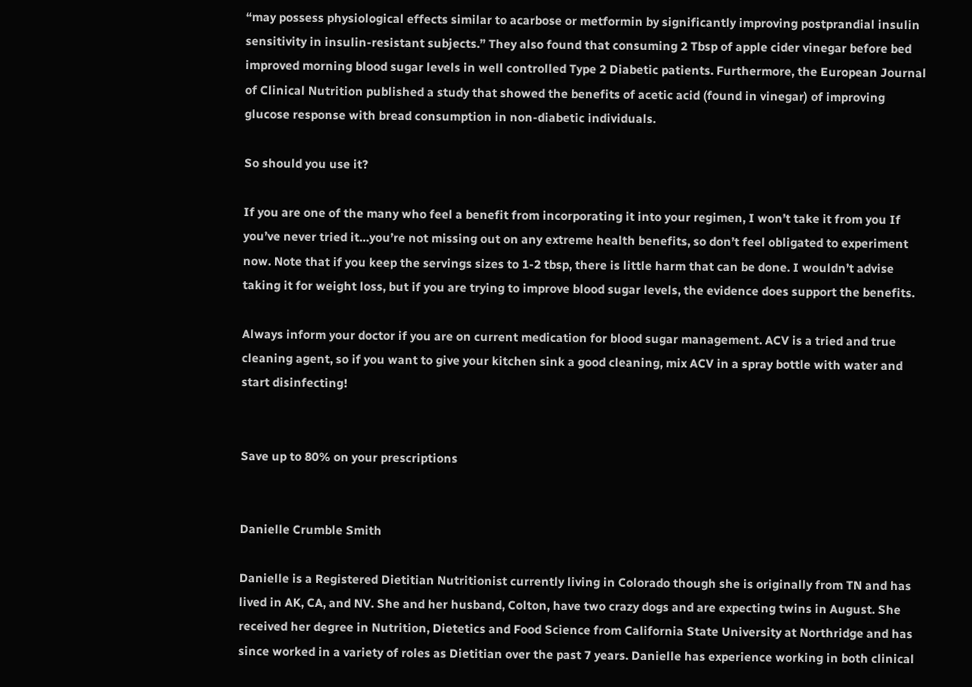“may possess physiological effects similar to acarbose or metformin by significantly improving postprandial insulin sensitivity in insulin-resistant subjects.” They also found that consuming 2 Tbsp of apple cider vinegar before bed improved morning blood sugar levels in well controlled Type 2 Diabetic patients. Furthermore, the European Journal of Clinical Nutrition published a study that showed the benefits of acetic acid (found in vinegar) of improving glucose response with bread consumption in non-diabetic individuals.

So should you use it?

If you are one of the many who feel a benefit from incorporating it into your regimen, I won’t take it from you If you’ve never tried it…you’re not missing out on any extreme health benefits, so don’t feel obligated to experiment now. Note that if you keep the servings sizes to 1-2 tbsp, there is little harm that can be done. I wouldn’t advise taking it for weight loss, but if you are trying to improve blood sugar levels, the evidence does support the benefits.

Always inform your doctor if you are on current medication for blood sugar management. ACV is a tried and true cleaning agent, so if you want to give your kitchen sink a good cleaning, mix ACV in a spray bottle with water and start disinfecting!


Save up to 80% on your prescriptions


Danielle Crumble Smith

Danielle is a Registered Dietitian Nutritionist currently living in Colorado though she is originally from TN and has lived in AK, CA, and NV. She and her husband, Colton, have two crazy dogs and are expecting twins in August. She received her degree in Nutrition, Dietetics and Food Science from California State University at Northridge and has since worked in a variety of roles as Dietitian over the past 7 years. Danielle has experience working in both clinical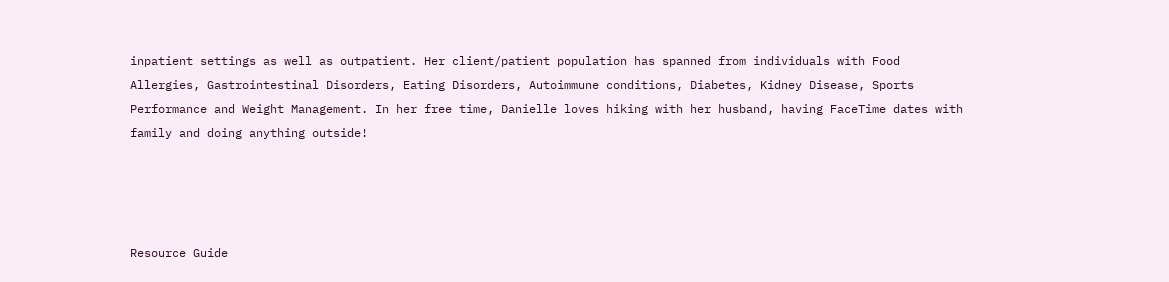inpatient settings as well as outpatient. Her client/patient population has spanned from individuals with Food Allergies, Gastrointestinal Disorders, Eating Disorders, Autoimmune conditions, Diabetes, Kidney Disease, Sports Performance and Weight Management. In her free time, Danielle loves hiking with her husband, having FaceTime dates with family and doing anything outside!




Resource Guide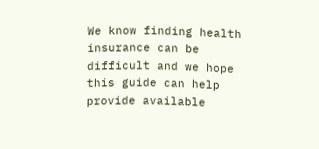We know finding health insurance can be difficult and we hope this guide can help provide available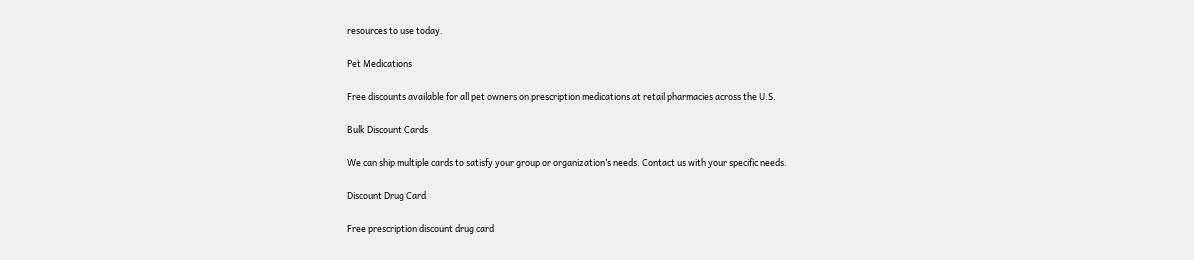resources to use today.

Pet Medications

Free discounts available for all pet owners on prescription medications at retail pharmacies across the U.S.

Bulk Discount Cards

We can ship multiple cards to satisfy your group or organization’s needs. Contact us with your specific needs.

Discount Drug Card

Free prescription discount drug card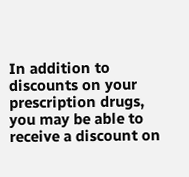In addition to discounts on your prescription drugs, you may be able to receive a discount on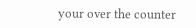your over the counter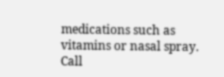medications such as vitamins or nasal spray.
Call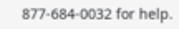877-684-0032 for help.